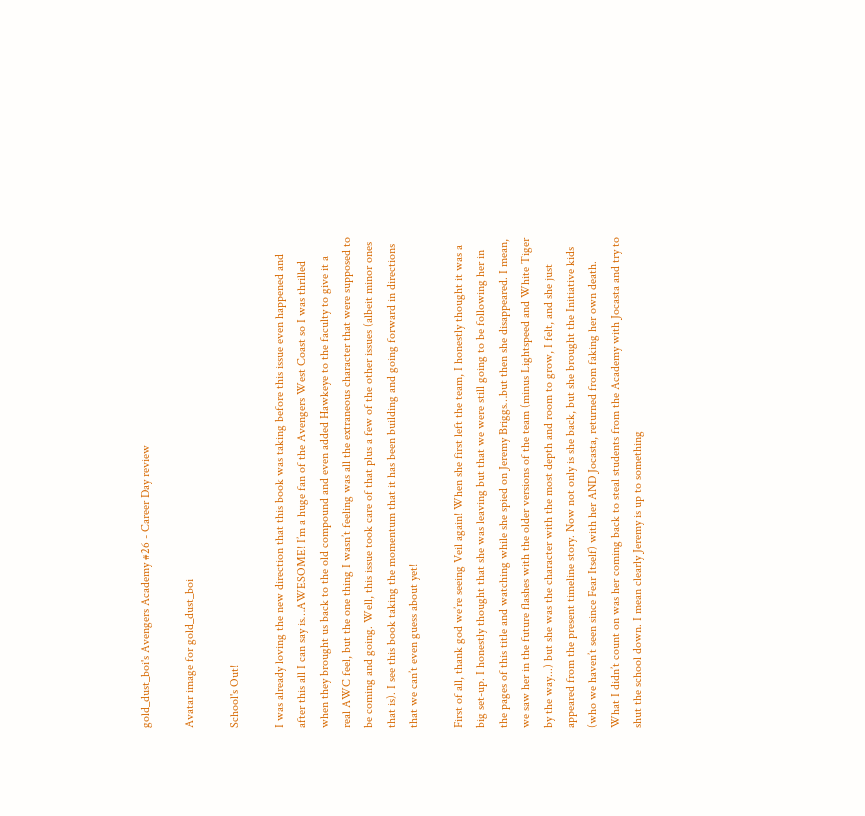gold_dust_boi's Avengers Academy #26 - Career Day review

Avatar image for gold_dust_boi

School's Out!

I was already loving the new direction that this book was taking before this issue even happened and after this all I can say is…AWESOME! I’m a huge fan of the Avengers West Coast so I was thrilled when they brought us back to the old compound and even added Hawkeye to the faculty to give it a real AWC feel, but the one thing I wasn’t feeling was all the extraneous character that were supposed to be coming and going. Well, this issue took care of that plus a few of the other issues (albeit minor ones that is). I see this book taking the momentum that it has been building and going forward in directions that we can’t even guess about yet!

First of all, thank god we’re seeing Veil again! When she first left the team, I honestly thought it was a big set-up. I honestly thought that she was leaving but that we were still going to be following her in the pages of this title and watching while she spied on Jeremy Briggs…but then she disappeared. I mean, we saw her in the future flashes with the older versions of the team (minus Lightspeed and White Tiger by the way...) but she was the character with the most depth and room to grow, I felt, and she just appeared from the present timeline story. Now not only is she back, but she brought the Initiative kids (who we haven’t seen since Fear Itself) with her AND Jocasta, returned from faking her own death. What I didn’t count on was her coming back to steal students from the Academy with Jocasta and try to shut the school down. I mean clearly Jeremy is up to something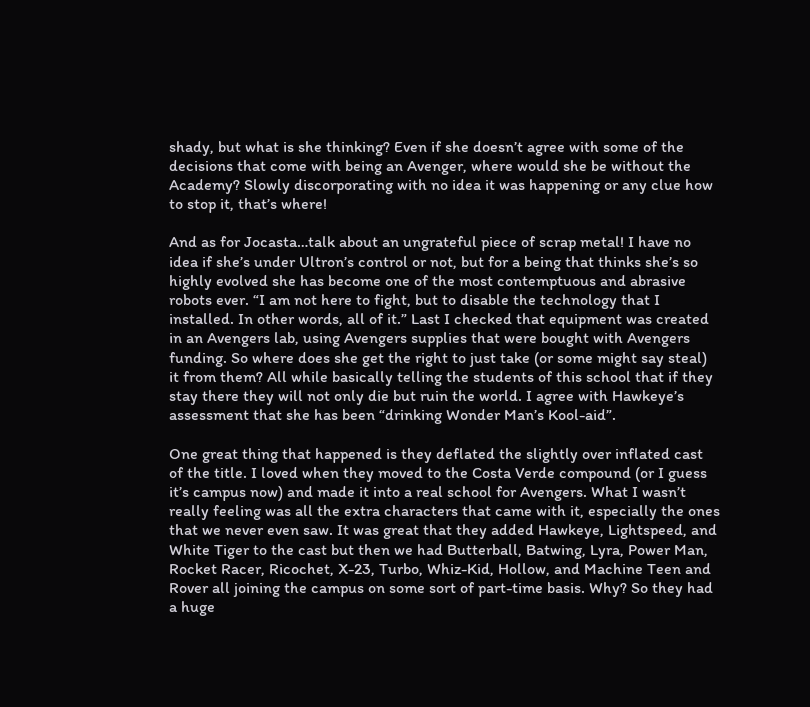shady, but what is she thinking? Even if she doesn’t agree with some of the decisions that come with being an Avenger, where would she be without the Academy? Slowly discorporating with no idea it was happening or any clue how to stop it, that’s where!

And as for Jocasta…talk about an ungrateful piece of scrap metal! I have no idea if she’s under Ultron’s control or not, but for a being that thinks she’s so highly evolved she has become one of the most contemptuous and abrasive robots ever. “I am not here to fight, but to disable the technology that I installed. In other words, all of it.” Last I checked that equipment was created in an Avengers lab, using Avengers supplies that were bought with Avengers funding. So where does she get the right to just take (or some might say steal) it from them? All while basically telling the students of this school that if they stay there they will not only die but ruin the world. I agree with Hawkeye’s assessment that she has been “drinking Wonder Man’s Kool-aid”.

One great thing that happened is they deflated the slightly over inflated cast of the title. I loved when they moved to the Costa Verde compound (or I guess it’s campus now) and made it into a real school for Avengers. What I wasn’t really feeling was all the extra characters that came with it, especially the ones that we never even saw. It was great that they added Hawkeye, Lightspeed, and White Tiger to the cast but then we had Butterball, Batwing, Lyra, Power Man, Rocket Racer, Ricochet, X-23, Turbo, Whiz-Kid, Hollow, and Machine Teen and Rover all joining the campus on some sort of part-time basis. Why? So they had a huge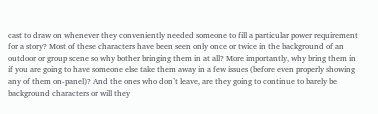cast to draw on whenever they conveniently needed someone to fill a particular power requirement for a story? Most of these characters have been seen only once or twice in the background of an outdoor or group scene so why bother bringing them in at all? More importantly, why bring them in if you are going to have someone else take them away in a few issues (before even properly showing any of them on-panel)? And the ones who don’t leave, are they going to continue to barely be background characters or will they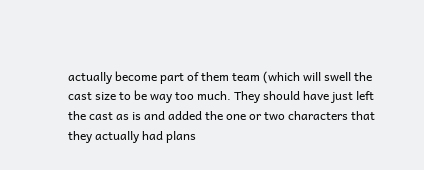actually become part of them team (which will swell the cast size to be way too much. They should have just left the cast as is and added the one or two characters that they actually had plans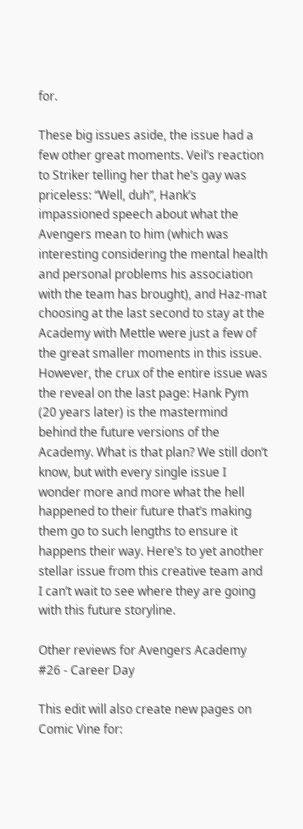for.

These big issues aside, the issue had a few other great moments. Veil’s reaction to Striker telling her that he’s gay was priceless: “Well, duh”, Hank’s impassioned speech about what the Avengers mean to him (which was interesting considering the mental health and personal problems his association with the team has brought), and Haz-mat choosing at the last second to stay at the Academy with Mettle were just a few of the great smaller moments in this issue. However, the crux of the entire issue was the reveal on the last page: Hank Pym (20 years later) is the mastermind behind the future versions of the Academy. What is that plan? We still don’t know, but with every single issue I wonder more and more what the hell happened to their future that’s making them go to such lengths to ensure it happens their way. Here’s to yet another stellar issue from this creative team and I can’t wait to see where they are going with this future storyline.

Other reviews for Avengers Academy #26 - Career Day

This edit will also create new pages on Comic Vine for: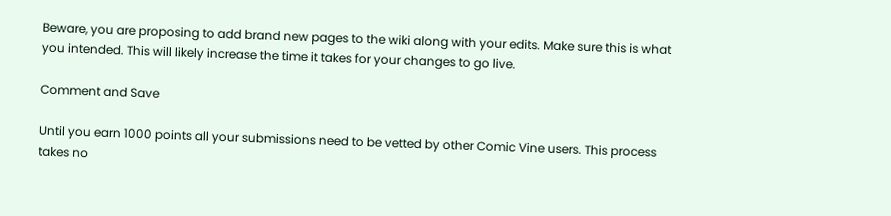Beware, you are proposing to add brand new pages to the wiki along with your edits. Make sure this is what you intended. This will likely increase the time it takes for your changes to go live.

Comment and Save

Until you earn 1000 points all your submissions need to be vetted by other Comic Vine users. This process takes no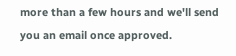more than a few hours and we'll send you an email once approved.